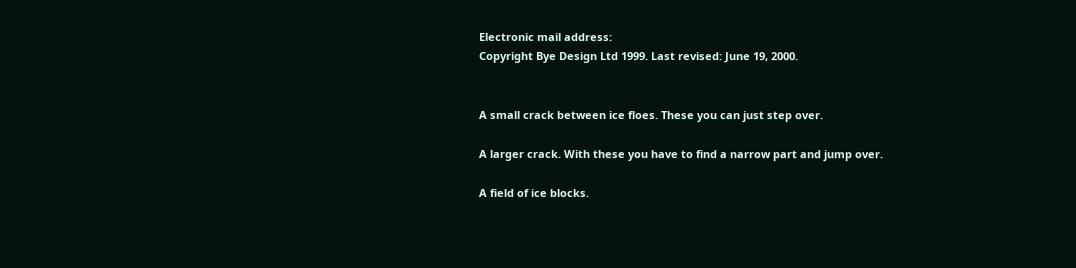Electronic mail address:
Copyright Bye Design Ltd 1999. Last revised: June 19, 2000.


A small crack between ice floes. These you can just step over.

A larger crack. With these you have to find a narrow part and jump over.

A field of ice blocks.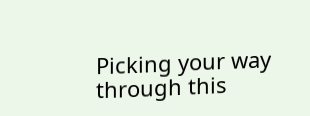Picking your way through this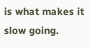is what makes it slow going.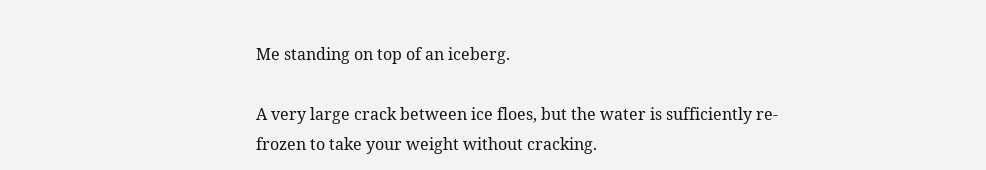Me standing on top of an iceberg.

A very large crack between ice floes, but the water is sufficiently re-frozen to take your weight without cracking.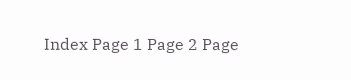Index Page 1 Page 2 Page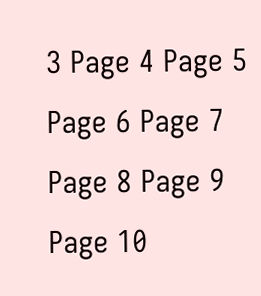3 Page 4 Page 5 Page 6 Page 7 Page 8 Page 9 Page 10